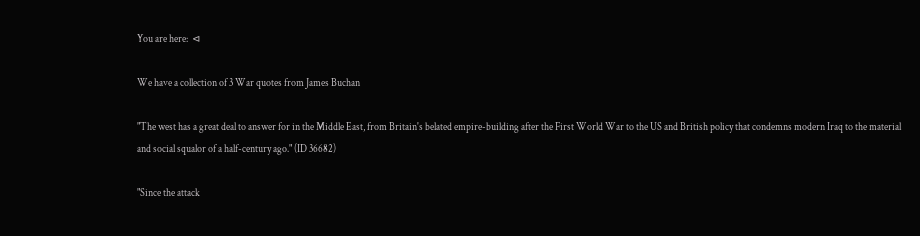You are here:  ⊲

We have a collection of 3 War quotes from James Buchan

"The west has a great deal to answer for in the Middle East, from Britain's belated empire-building after the First World War to the US and British policy that condemns modern Iraq to the material and social squalor of a half-century ago." (ID 36682)

"Since the attack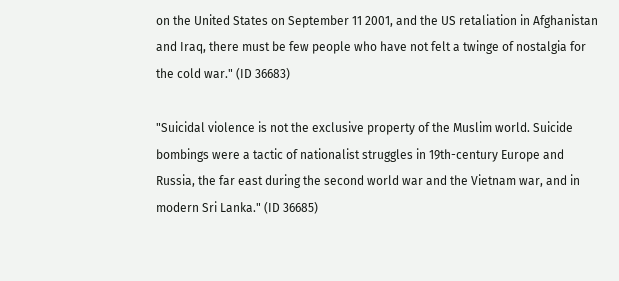on the United States on September 11 2001, and the US retaliation in Afghanistan and Iraq, there must be few people who have not felt a twinge of nostalgia for the cold war." (ID 36683)

"Suicidal violence is not the exclusive property of the Muslim world. Suicide bombings were a tactic of nationalist struggles in 19th-century Europe and Russia, the far east during the second world war and the Vietnam war, and in modern Sri Lanka." (ID 36685)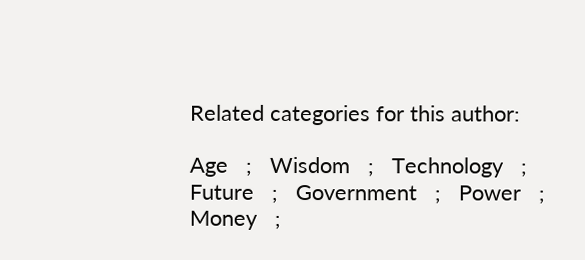Related categories for this author:

Age   ;   Wisdom   ;   Technology   ;   Future   ;   Government   ;   Power   ;   Money   ;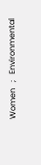Women   ;   Environmental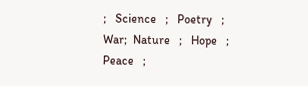;   Science   ;   Poetry   ;   War;  Nature   ;   Hope   ;   Peace   ;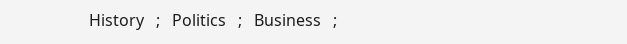History   ;   Politics   ;   Business   ;